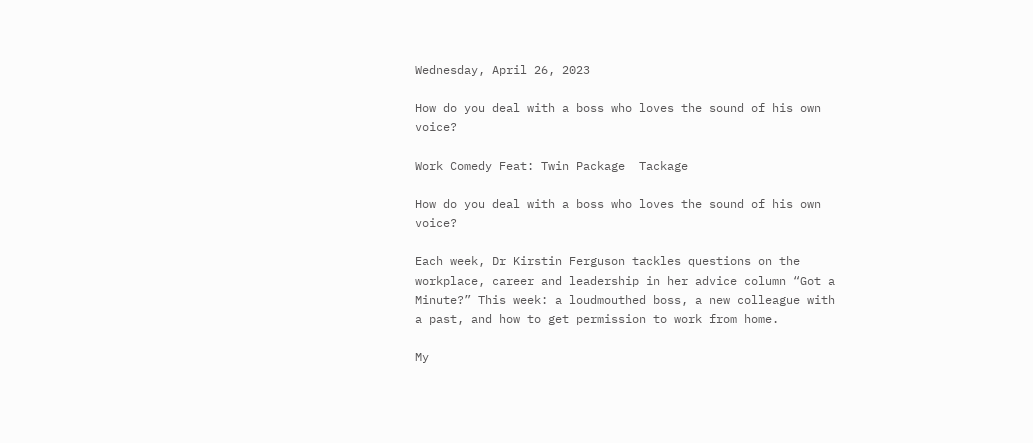Wednesday, April 26, 2023

How do you deal with a boss who loves the sound of his own voice?

Work Comedy Feat: Twin Package  Tackage

How do you deal with a boss who loves the sound of his own voice?

Each week, Dr Kirstin Ferguson tackles questions on the workplace, career and leadership in her advice column “Got a Minute?” This week: a loudmouthed boss, a new colleague with a past, and how to get permission to work from home.

My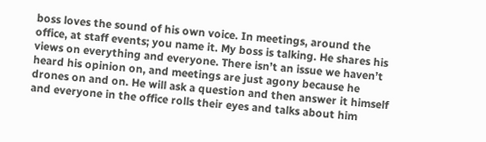boss loves the sound of his own voice. In meetings, around the office, at staff events; you name it. My boss is talking. He shares his views on everything and everyone. There isn’t an issue we haven’t heard his opinion on, and meetings are just agony because he drones on and on. He will ask a question and then answer it himself and everyone in the office rolls their eyes and talks about him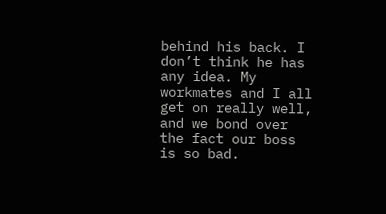behind his back. I don’t think he has any idea. My workmates and I all get on really well, and we bond over the fact our boss is so bad.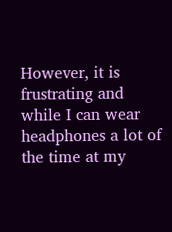However, it is frustrating and while I can wear headphones a lot of the time at my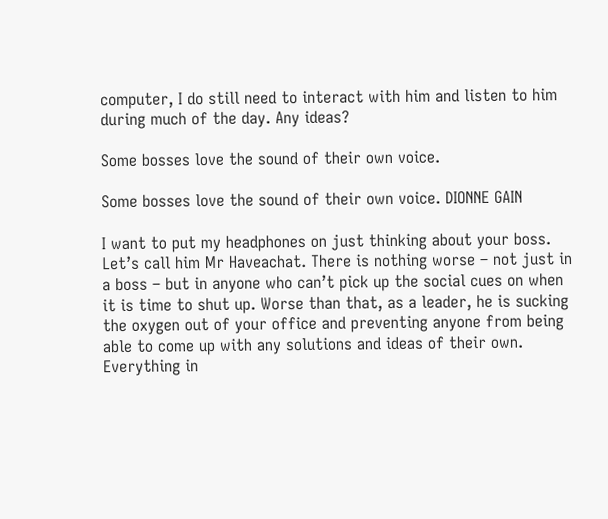computer, I do still need to interact with him and listen to him during much of the day. Any ideas?

Some bosses love the sound of their own voice.

Some bosses love the sound of their own voice. DIONNE GAIN

I want to put my headphones on just thinking about your boss. Let’s call him Mr Haveachat. There is nothing worse – not just in a boss – but in anyone who can’t pick up the social cues on when it is time to shut up. Worse than that, as a leader, he is sucking the oxygen out of your office and preventing anyone from being able to come up with any solutions and ideas of their own. Everything in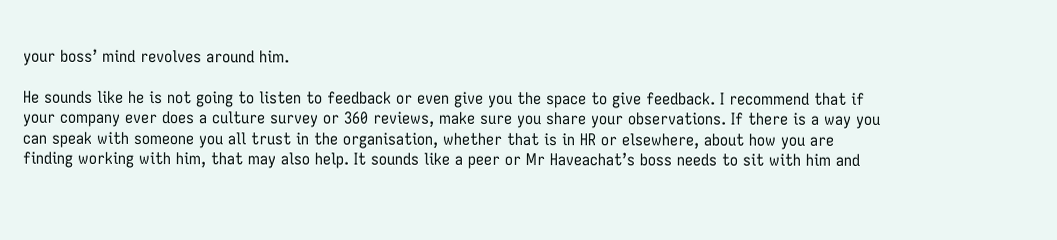your boss’ mind revolves around him.

He sounds like he is not going to listen to feedback or even give you the space to give feedback. I recommend that if your company ever does a culture survey or 360 reviews, make sure you share your observations. If there is a way you can speak with someone you all trust in the organisation, whether that is in HR or elsewhere, about how you are finding working with him, that may also help. It sounds like a peer or Mr Haveachat’s boss needs to sit with him and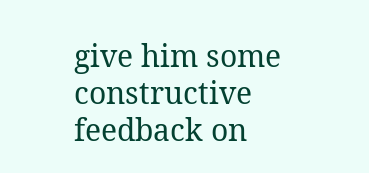give him some constructive feedback on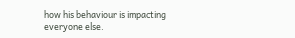how his behaviour is impacting everyone else.